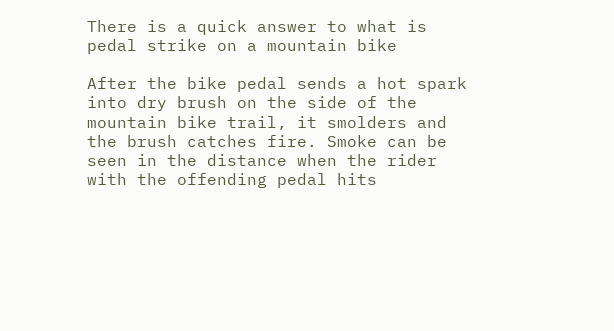There is a quick answer to what is pedal strike on a mountain bike

After the bike pedal sends a hot spark into dry brush on the side of the mountain bike trail, it smolders and the brush catches fire. Smoke can be seen in the distance when the rider with the offending pedal hits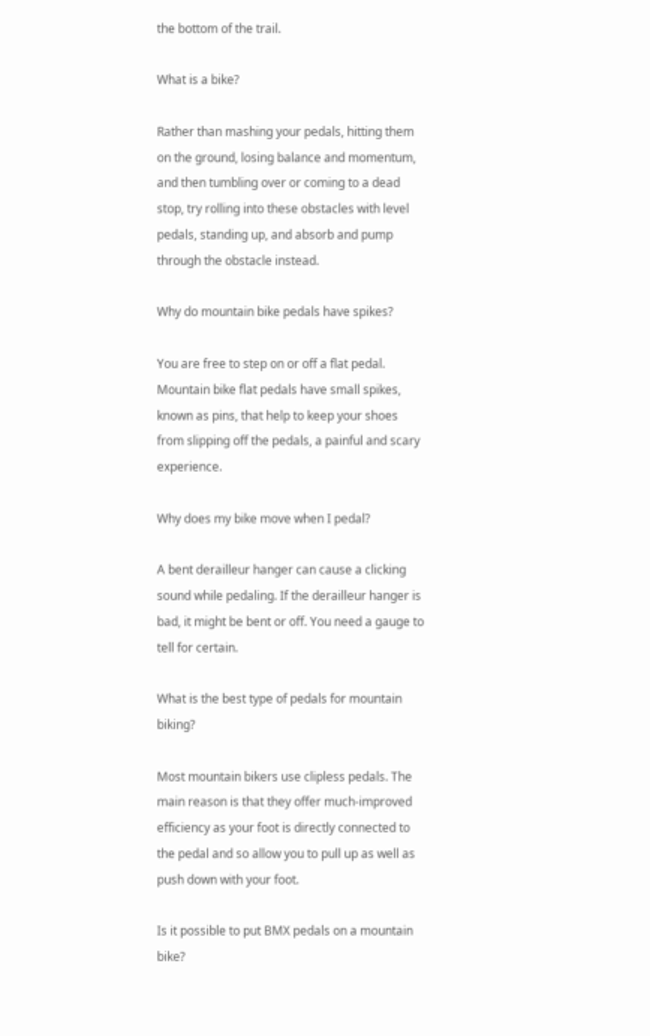the bottom of the trail.

What is a bike?

Rather than mashing your pedals, hitting them on the ground, losing balance and momentum, and then tumbling over or coming to a dead stop, try rolling into these obstacles with level pedals, standing up, and absorb and pump through the obstacle instead.

Why do mountain bike pedals have spikes?

You are free to step on or off a flat pedal. Mountain bike flat pedals have small spikes, known as pins, that help to keep your shoes from slipping off the pedals, a painful and scary experience.

Why does my bike move when I pedal?

A bent derailleur hanger can cause a clicking sound while pedaling. If the derailleur hanger is bad, it might be bent or off. You need a gauge to tell for certain.

What is the best type of pedals for mountain biking?

Most mountain bikers use clipless pedals. The main reason is that they offer much-improved efficiency as your foot is directly connected to the pedal and so allow you to pull up as well as push down with your foot.

Is it possible to put BMX pedals on a mountain bike?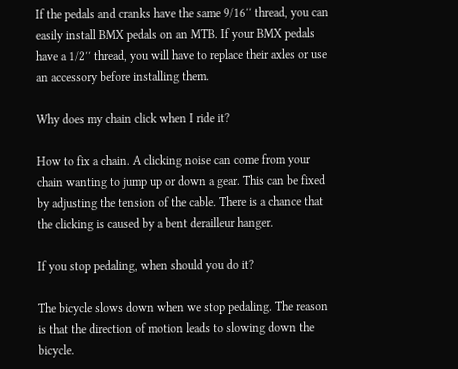If the pedals and cranks have the same 9/16′′ thread, you can easily install BMX pedals on an MTB. If your BMX pedals have a 1/2′′ thread, you will have to replace their axles or use an accessory before installing them.

Why does my chain click when I ride it?

How to fix a chain. A clicking noise can come from your chain wanting to jump up or down a gear. This can be fixed by adjusting the tension of the cable. There is a chance that the clicking is caused by a bent derailleur hanger.

If you stop pedaling, when should you do it?

The bicycle slows down when we stop pedaling. The reason is that the direction of motion leads to slowing down the bicycle.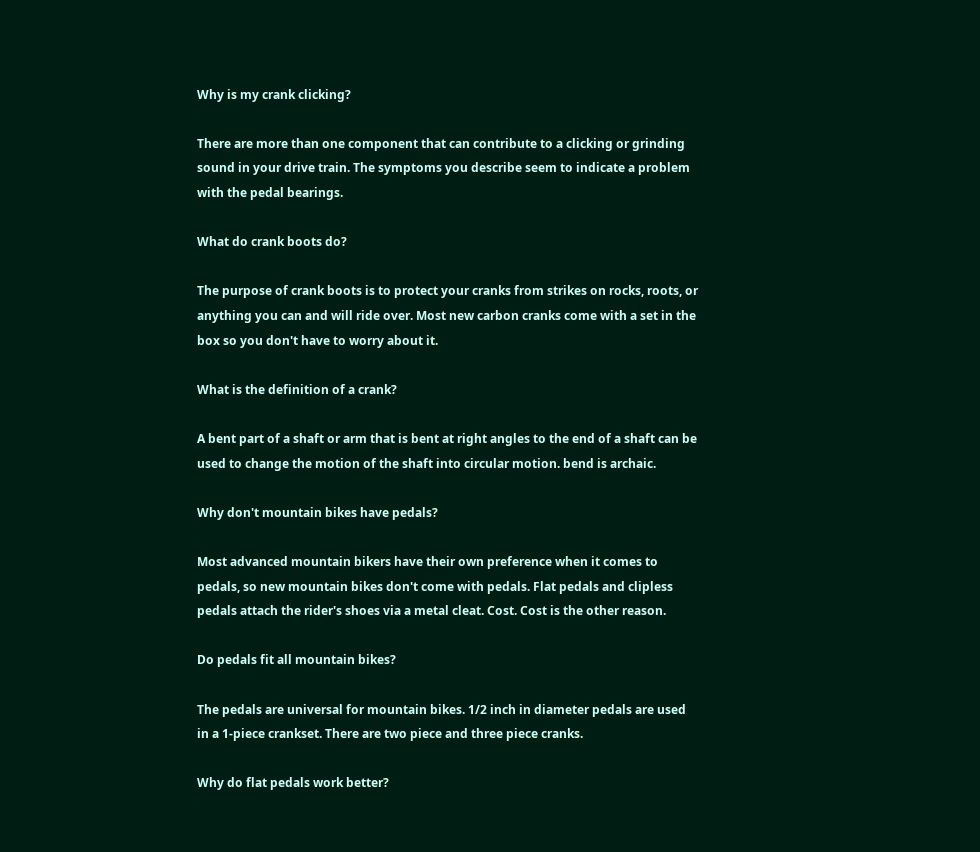Why is my crank clicking?

There are more than one component that can contribute to a clicking or grinding sound in your drive train. The symptoms you describe seem to indicate a problem with the pedal bearings.

What do crank boots do?

The purpose of crank boots is to protect your cranks from strikes on rocks, roots, or anything you can and will ride over. Most new carbon cranks come with a set in the box so you don't have to worry about it.

What is the definition of a crank?

A bent part of a shaft or arm that is bent at right angles to the end of a shaft can be used to change the motion of the shaft into circular motion. bend is archaic.

Why don't mountain bikes have pedals?

Most advanced mountain bikers have their own preference when it comes to pedals, so new mountain bikes don't come with pedals. Flat pedals and clipless pedals attach the rider's shoes via a metal cleat. Cost. Cost is the other reason.

Do pedals fit all mountain bikes?

The pedals are universal for mountain bikes. 1/2 inch in diameter pedals are used in a 1-piece crankset. There are two piece and three piece cranks.

Why do flat pedals work better?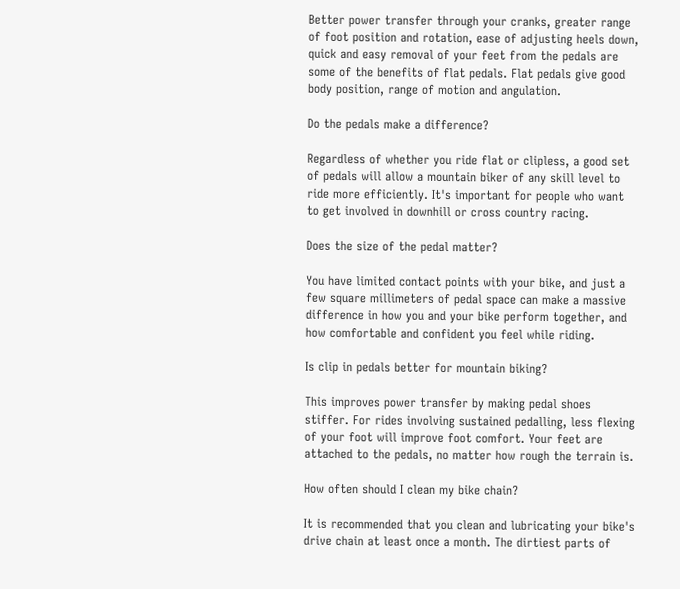Better power transfer through your cranks, greater range of foot position and rotation, ease of adjusting heels down, quick and easy removal of your feet from the pedals are some of the benefits of flat pedals. Flat pedals give good body position, range of motion and angulation.

Do the pedals make a difference?

Regardless of whether you ride flat or clipless, a good set of pedals will allow a mountain biker of any skill level to ride more efficiently. It's important for people who want to get involved in downhill or cross country racing.

Does the size of the pedal matter?

You have limited contact points with your bike, and just a few square millimeters of pedal space can make a massive difference in how you and your bike perform together, and how comfortable and confident you feel while riding.

Is clip in pedals better for mountain biking?

This improves power transfer by making pedal shoes stiffer. For rides involving sustained pedalling, less flexing of your foot will improve foot comfort. Your feet are attached to the pedals, no matter how rough the terrain is.

How often should I clean my bike chain?

It is recommended that you clean and lubricating your bike's drive chain at least once a month. The dirtiest parts of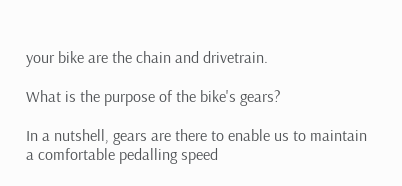your bike are the chain and drivetrain.

What is the purpose of the bike's gears?

In a nutshell, gears are there to enable us to maintain a comfortable pedalling speed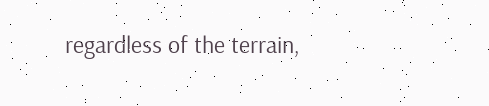regardless of the terrain,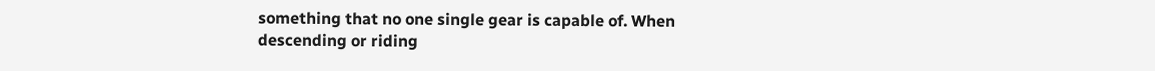something that no one single gear is capable of. When descending or riding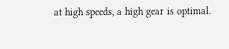at high speeds, a high gear is optimal.